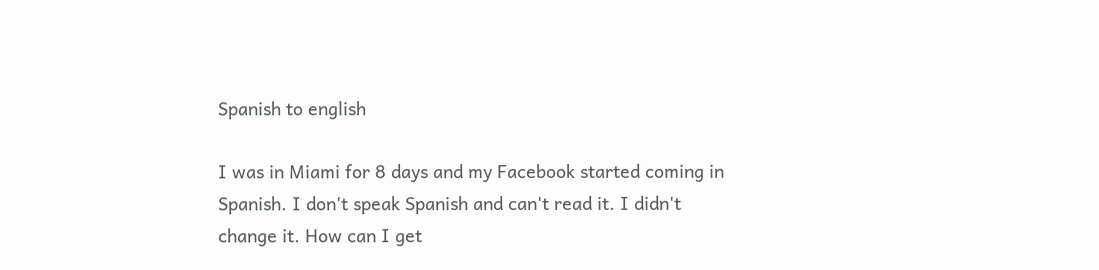Spanish to english

I was in Miami for 8 days and my Facebook started coming in Spanish. I don't speak Spanish and can't read it. I didn't change it. How can I get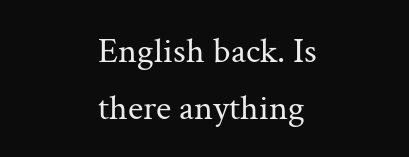English back. Is there anything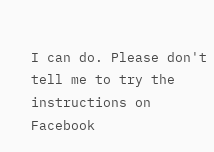I can do. Please don't tell me to try the instructions on Facebook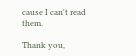cause I can't read them.

Thank you,